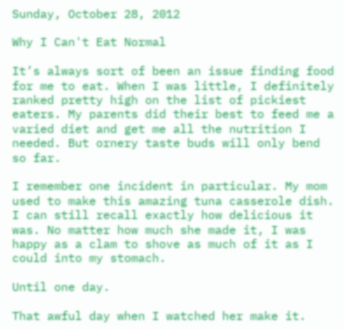Sunday, October 28, 2012

Why I Can't Eat Normal

It’s always sort of been an issue finding food for me to eat. When I was little, I definitely ranked pretty high on the list of pickiest eaters. My parents did their best to feed me a varied diet and get me all the nutrition I needed. But ornery taste buds will only bend so far.

I remember one incident in particular. My mom used to make this amazing tuna casserole dish. I can still recall exactly how delicious it was. No matter how much she made it, I was happy as a clam to shove as much of it as I could into my stomach.

Until one day.

That awful day when I watched her make it.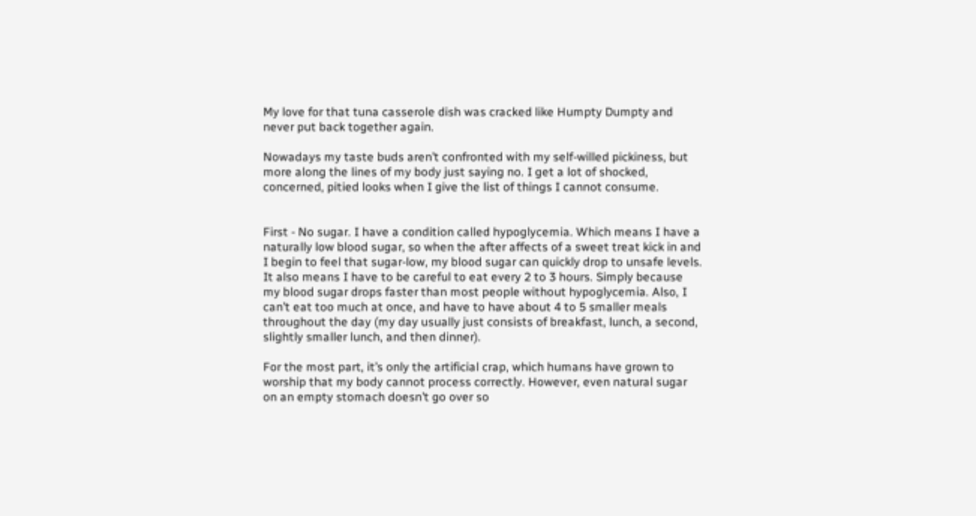My love for that tuna casserole dish was cracked like Humpty Dumpty and never put back together again.

Nowadays my taste buds aren’t confronted with my self-willed pickiness, but more along the lines of my body just saying no. I get a lot of shocked, concerned, pitied looks when I give the list of things I cannot consume.


First - No sugar. I have a condition called hypoglycemia. Which means I have a naturally low blood sugar, so when the after affects of a sweet treat kick in and I begin to feel that sugar-low, my blood sugar can quickly drop to unsafe levels. It also means I have to be careful to eat every 2 to 3 hours. Simply because my blood sugar drops faster than most people without hypoglycemia. Also, I can’t eat too much at once, and have to have about 4 to 5 smaller meals throughout the day (my day usually just consists of breakfast, lunch, a second, slightly smaller lunch, and then dinner).

For the most part, it’s only the artificial crap, which humans have grown to worship that my body cannot process correctly. However, even natural sugar on an empty stomach doesn’t go over so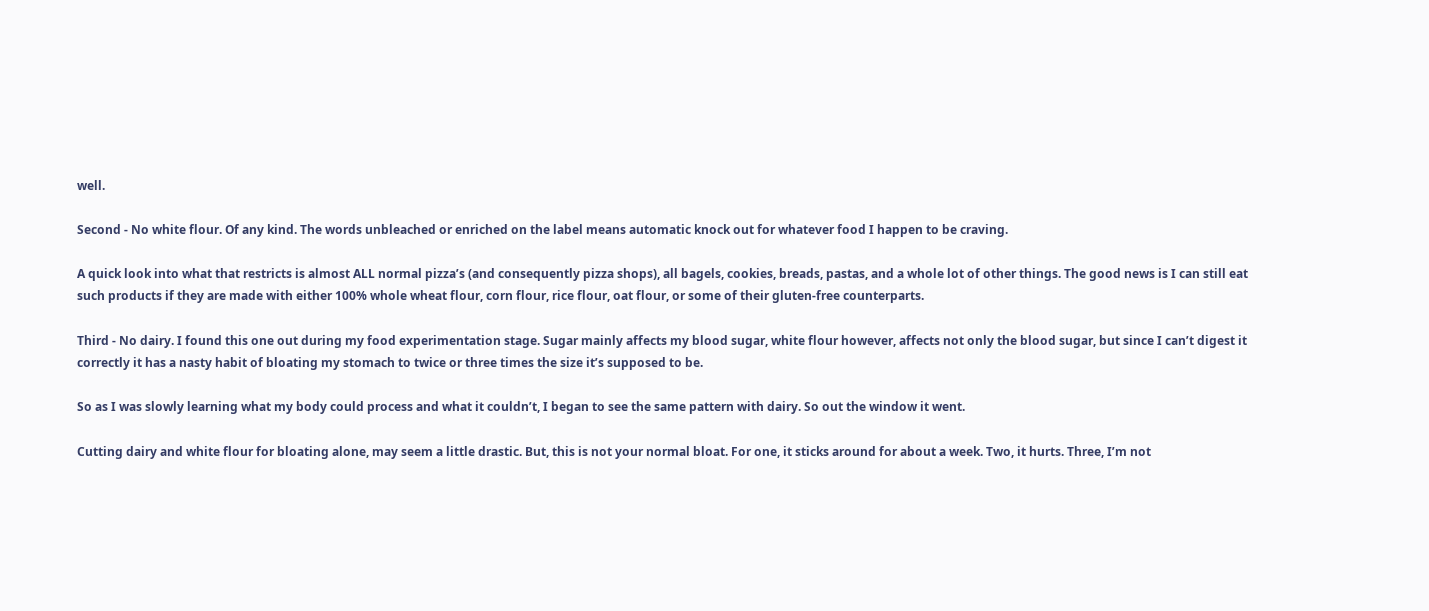well.

Second - No white flour. Of any kind. The words unbleached or enriched on the label means automatic knock out for whatever food I happen to be craving.

A quick look into what that restricts is almost ALL normal pizza’s (and consequently pizza shops), all bagels, cookies, breads, pastas, and a whole lot of other things. The good news is I can still eat such products if they are made with either 100% whole wheat flour, corn flour, rice flour, oat flour, or some of their gluten-free counterparts.

Third - No dairy. I found this one out during my food experimentation stage. Sugar mainly affects my blood sugar, white flour however, affects not only the blood sugar, but since I can’t digest it correctly it has a nasty habit of bloating my stomach to twice or three times the size it’s supposed to be.

So as I was slowly learning what my body could process and what it couldn’t, I began to see the same pattern with dairy. So out the window it went.

Cutting dairy and white flour for bloating alone, may seem a little drastic. But, this is not your normal bloat. For one, it sticks around for about a week. Two, it hurts. Three, I’m not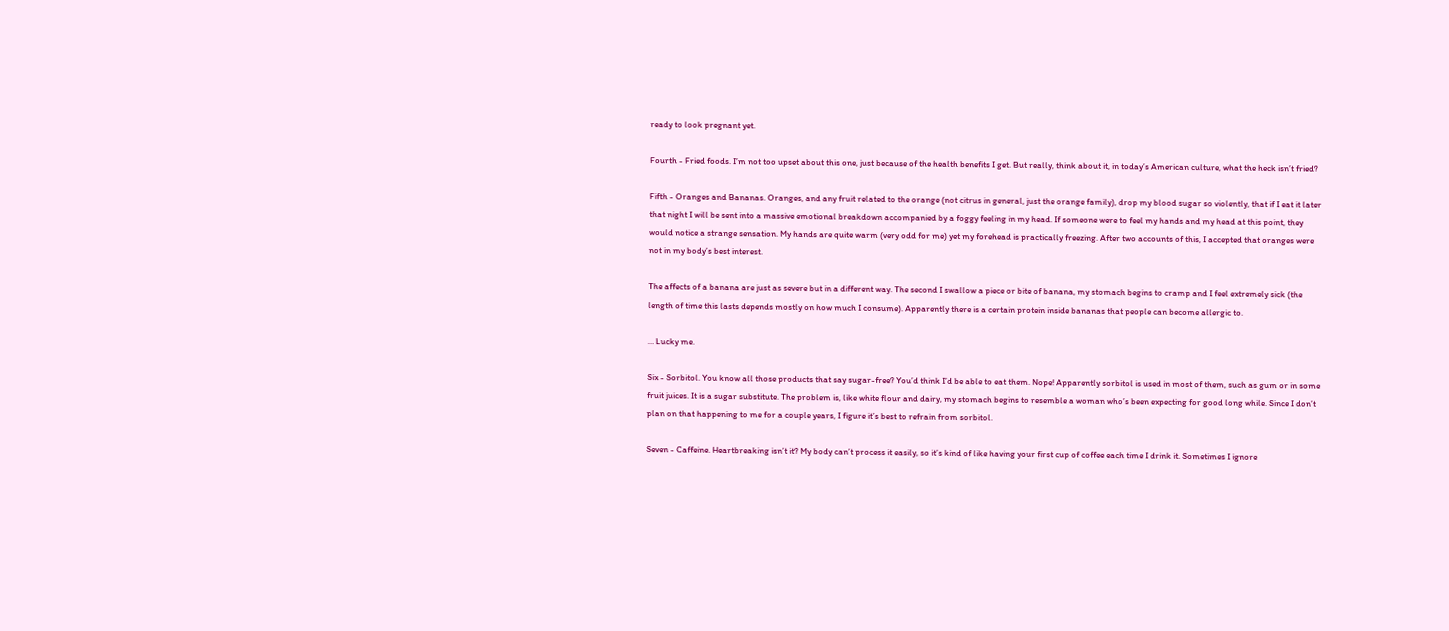ready to look pregnant yet.

Fourth - Fried foods. I’m not too upset about this one, just because of the health benefits I get. But really, think about it, in today’s American culture, what the heck isn’t fried?

Fifth - Oranges and Bananas. Oranges, and any fruit related to the orange (not citrus in general, just the orange family), drop my blood sugar so violently, that if I eat it later that night I will be sent into a massive emotional breakdown accompanied by a foggy feeling in my head. If someone were to feel my hands and my head at this point, they would notice a strange sensation. My hands are quite warm (very odd for me) yet my forehead is practically freezing. After two accounts of this, I accepted that oranges were not in my body’s best interest.

The affects of a banana are just as severe but in a different way. The second I swallow a piece or bite of banana, my stomach begins to cramp and I feel extremely sick (the length of time this lasts depends mostly on how much I consume). Apparently there is a certain protein inside bananas that people can become allergic to.

… Lucky me.

Six - Sorbitol. You know all those products that say sugar-free? You’d think I’d be able to eat them. Nope! Apparently sorbitol is used in most of them, such as gum or in some fruit juices. It is a sugar substitute. The problem is, like white flour and dairy, my stomach begins to resemble a woman who’s been expecting for good long while. Since I don’t plan on that happening to me for a couple years, I figure it’s best to refrain from sorbitol.

Seven - Caffeine. Heartbreaking isn’t it? My body can’t process it easily, so it’s kind of like having your first cup of coffee each time I drink it. Sometimes I ignore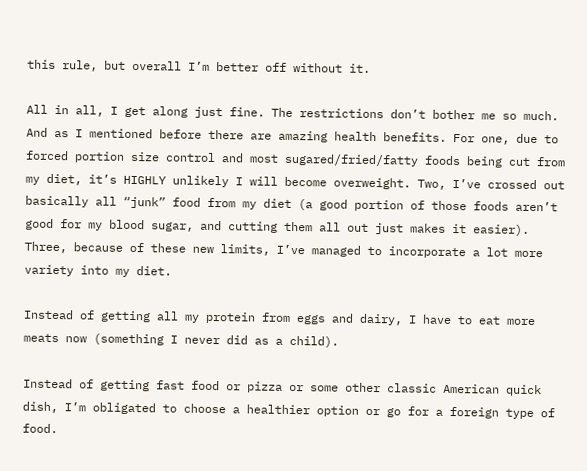this rule, but overall I’m better off without it.

All in all, I get along just fine. The restrictions don’t bother me so much. And as I mentioned before there are amazing health benefits. For one, due to forced portion size control and most sugared/fried/fatty foods being cut from my diet, it’s HIGHLY unlikely I will become overweight. Two, I’ve crossed out basically all “junk” food from my diet (a good portion of those foods aren’t good for my blood sugar, and cutting them all out just makes it easier). Three, because of these new limits, I’ve managed to incorporate a lot more variety into my diet.

Instead of getting all my protein from eggs and dairy, I have to eat more meats now (something I never did as a child).

Instead of getting fast food or pizza or some other classic American quick dish, I’m obligated to choose a healthier option or go for a foreign type of food.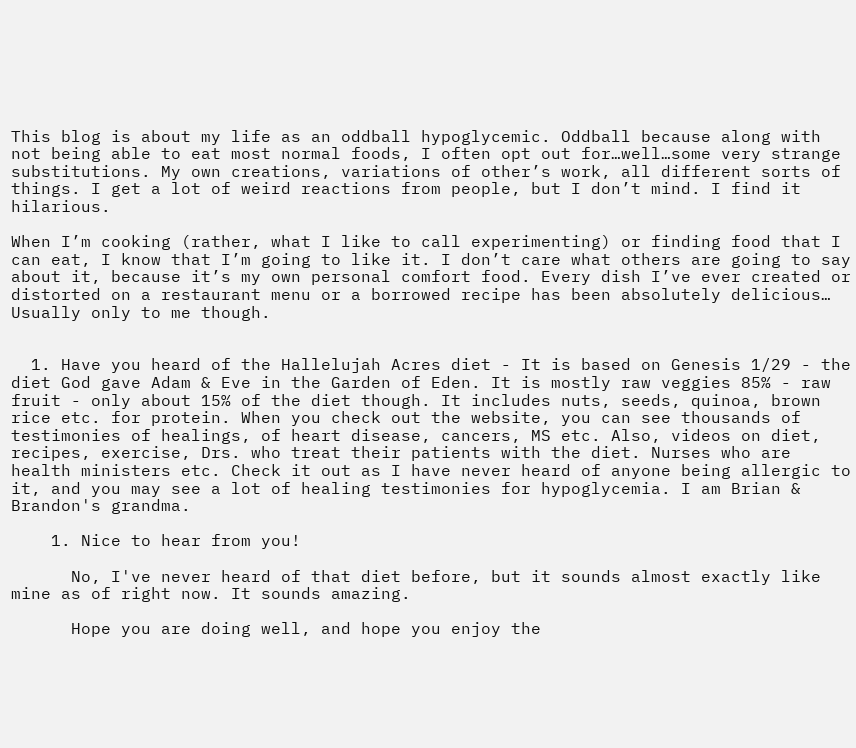This blog is about my life as an oddball hypoglycemic. Oddball because along with not being able to eat most normal foods, I often opt out for…well…some very strange substitutions. My own creations, variations of other’s work, all different sorts of things. I get a lot of weird reactions from people, but I don’t mind. I find it hilarious.

When I’m cooking (rather, what I like to call experimenting) or finding food that I can eat, I know that I’m going to like it. I don’t care what others are going to say about it, because it’s my own personal comfort food. Every dish I’ve ever created or distorted on a restaurant menu or a borrowed recipe has been absolutely delicious… Usually only to me though.


  1. Have you heard of the Hallelujah Acres diet - It is based on Genesis 1/29 - the diet God gave Adam & Eve in the Garden of Eden. It is mostly raw veggies 85% - raw fruit - only about 15% of the diet though. It includes nuts, seeds, quinoa, brown rice etc. for protein. When you check out the website, you can see thousands of testimonies of healings, of heart disease, cancers, MS etc. Also, videos on diet, recipes, exercise, Drs. who treat their patients with the diet. Nurses who are health ministers etc. Check it out as I have never heard of anyone being allergic to it, and you may see a lot of healing testimonies for hypoglycemia. I am Brian & Brandon's grandma.

    1. Nice to hear from you!

      No, I've never heard of that diet before, but it sounds almost exactly like mine as of right now. It sounds amazing.

      Hope you are doing well, and hope you enjoy the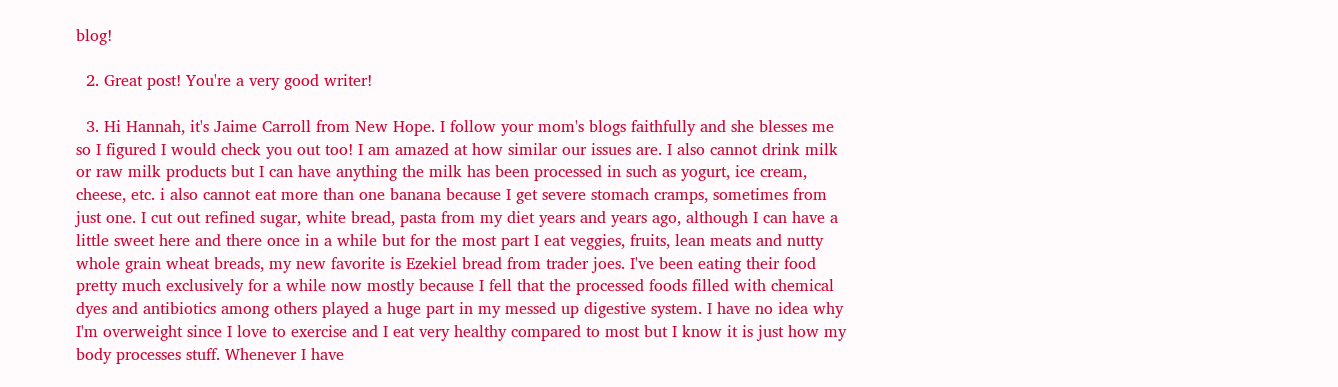blog!

  2. Great post! You're a very good writer!

  3. Hi Hannah, it's Jaime Carroll from New Hope. I follow your mom's blogs faithfully and she blesses me so I figured I would check you out too! I am amazed at how similar our issues are. I also cannot drink milk or raw milk products but I can have anything the milk has been processed in such as yogurt, ice cream, cheese, etc. i also cannot eat more than one banana because I get severe stomach cramps, sometimes from just one. I cut out refined sugar, white bread, pasta from my diet years and years ago, although I can have a little sweet here and there once in a while but for the most part I eat veggies, fruits, lean meats and nutty whole grain wheat breads, my new favorite is Ezekiel bread from trader joes. I've been eating their food pretty much exclusively for a while now mostly because I fell that the processed foods filled with chemical dyes and antibiotics among others played a huge part in my messed up digestive system. I have no idea why I'm overweight since I love to exercise and I eat very healthy compared to most but I know it is just how my body processes stuff. Whenever I have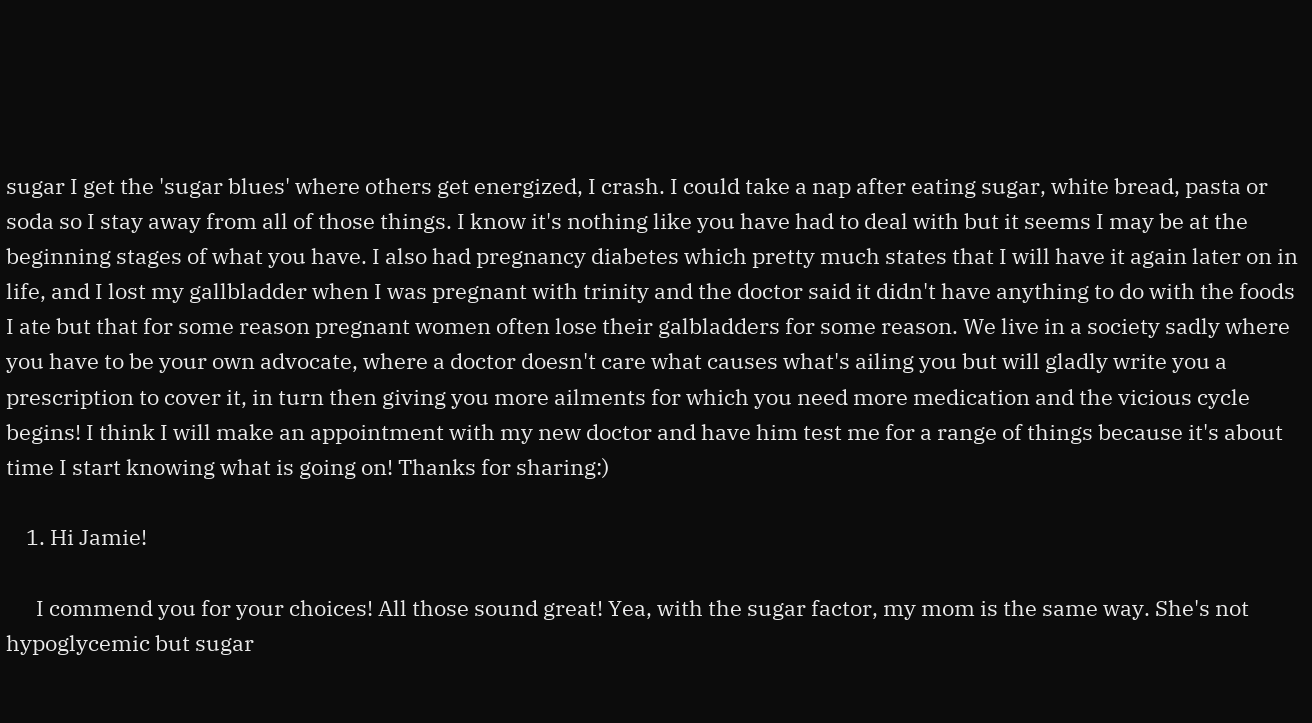sugar I get the 'sugar blues' where others get energized, I crash. I could take a nap after eating sugar, white bread, pasta or soda so I stay away from all of those things. I know it's nothing like you have had to deal with but it seems I may be at the beginning stages of what you have. I also had pregnancy diabetes which pretty much states that I will have it again later on in life, and I lost my gallbladder when I was pregnant with trinity and the doctor said it didn't have anything to do with the foods I ate but that for some reason pregnant women often lose their galbladders for some reason. We live in a society sadly where you have to be your own advocate, where a doctor doesn't care what causes what's ailing you but will gladly write you a prescription to cover it, in turn then giving you more ailments for which you need more medication and the vicious cycle begins! I think I will make an appointment with my new doctor and have him test me for a range of things because it's about time I start knowing what is going on! Thanks for sharing:)

    1. Hi Jamie!

      I commend you for your choices! All those sound great! Yea, with the sugar factor, my mom is the same way. She's not hypoglycemic but sugar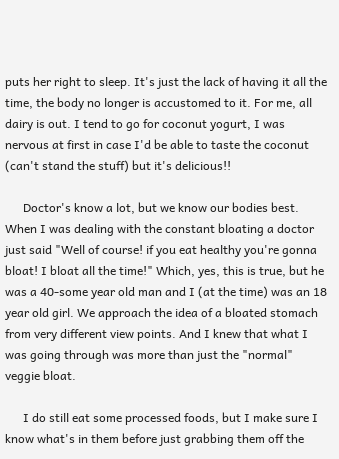puts her right to sleep. It's just the lack of having it all the time, the body no longer is accustomed to it. For me, all dairy is out. I tend to go for coconut yogurt, I was nervous at first in case I'd be able to taste the coconut (can't stand the stuff) but it's delicious!!

      Doctor's know a lot, but we know our bodies best. When I was dealing with the constant bloating a doctor just said "Well of course! if you eat healthy you're gonna bloat! I bloat all the time!" Which, yes, this is true, but he was a 40-some year old man and I (at the time) was an 18 year old girl. We approach the idea of a bloated stomach from very different view points. And I knew that what I was going through was more than just the "normal" veggie bloat.

      I do still eat some processed foods, but I make sure I know what's in them before just grabbing them off the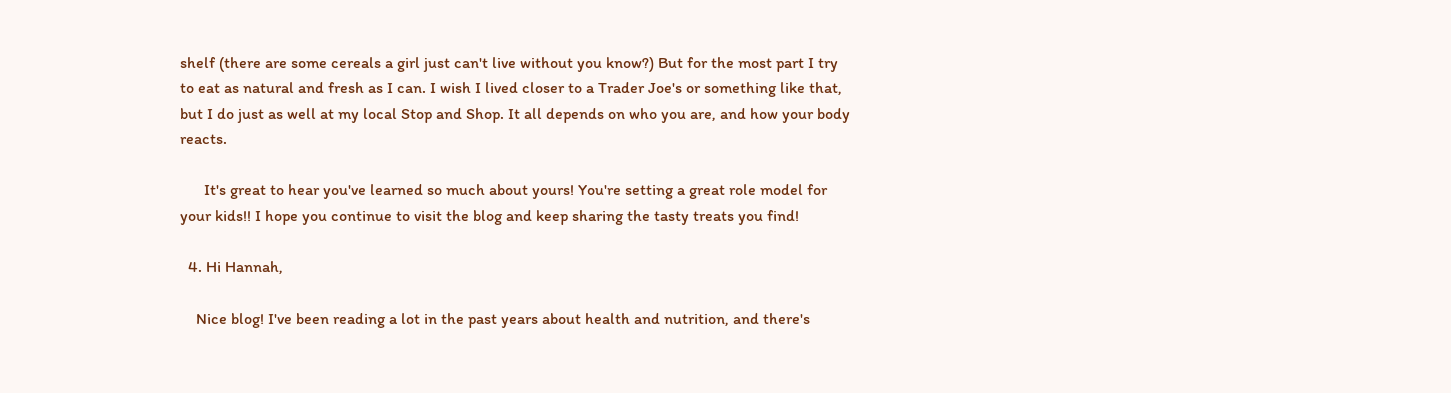shelf (there are some cereals a girl just can't live without you know?) But for the most part I try to eat as natural and fresh as I can. I wish I lived closer to a Trader Joe's or something like that, but I do just as well at my local Stop and Shop. It all depends on who you are, and how your body reacts.

      It's great to hear you've learned so much about yours! You're setting a great role model for your kids!! I hope you continue to visit the blog and keep sharing the tasty treats you find!

  4. Hi Hannah,

    Nice blog! I've been reading a lot in the past years about health and nutrition, and there's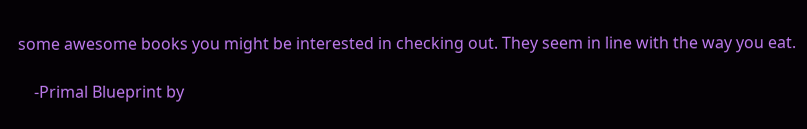some awesome books you might be interested in checking out. They seem in line with the way you eat.

    -Primal Blueprint by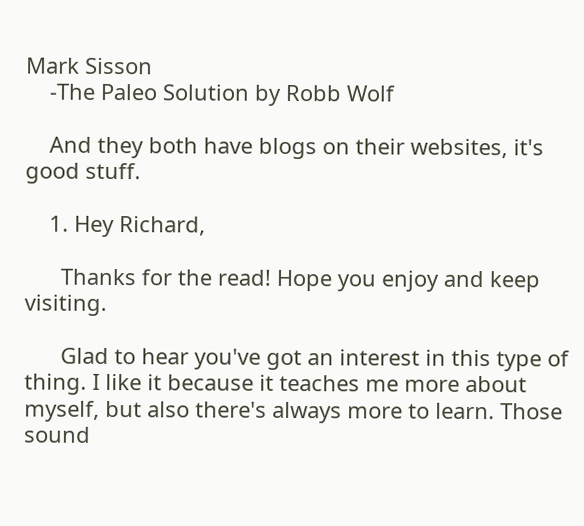Mark Sisson
    -The Paleo Solution by Robb Wolf

    And they both have blogs on their websites, it's good stuff.

    1. Hey Richard,

      Thanks for the read! Hope you enjoy and keep visiting.

      Glad to hear you've got an interest in this type of thing. I like it because it teaches me more about myself, but also there's always more to learn. Those sound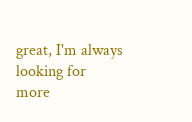great, I'm always looking for more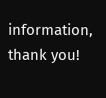information, thank you!